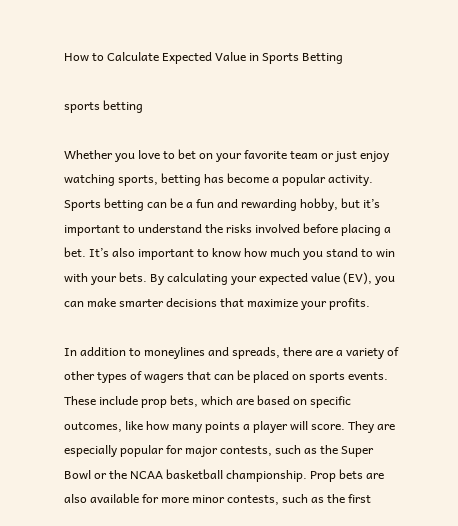How to Calculate Expected Value in Sports Betting

sports betting

Whether you love to bet on your favorite team or just enjoy watching sports, betting has become a popular activity. Sports betting can be a fun and rewarding hobby, but it’s important to understand the risks involved before placing a bet. It’s also important to know how much you stand to win with your bets. By calculating your expected value (EV), you can make smarter decisions that maximize your profits.

In addition to moneylines and spreads, there are a variety of other types of wagers that can be placed on sports events. These include prop bets, which are based on specific outcomes, like how many points a player will score. They are especially popular for major contests, such as the Super Bowl or the NCAA basketball championship. Prop bets are also available for more minor contests, such as the first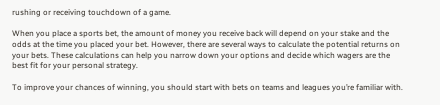rushing or receiving touchdown of a game.

When you place a sports bet, the amount of money you receive back will depend on your stake and the odds at the time you placed your bet. However, there are several ways to calculate the potential returns on your bets. These calculations can help you narrow down your options and decide which wagers are the best fit for your personal strategy.

To improve your chances of winning, you should start with bets on teams and leagues you’re familiar with.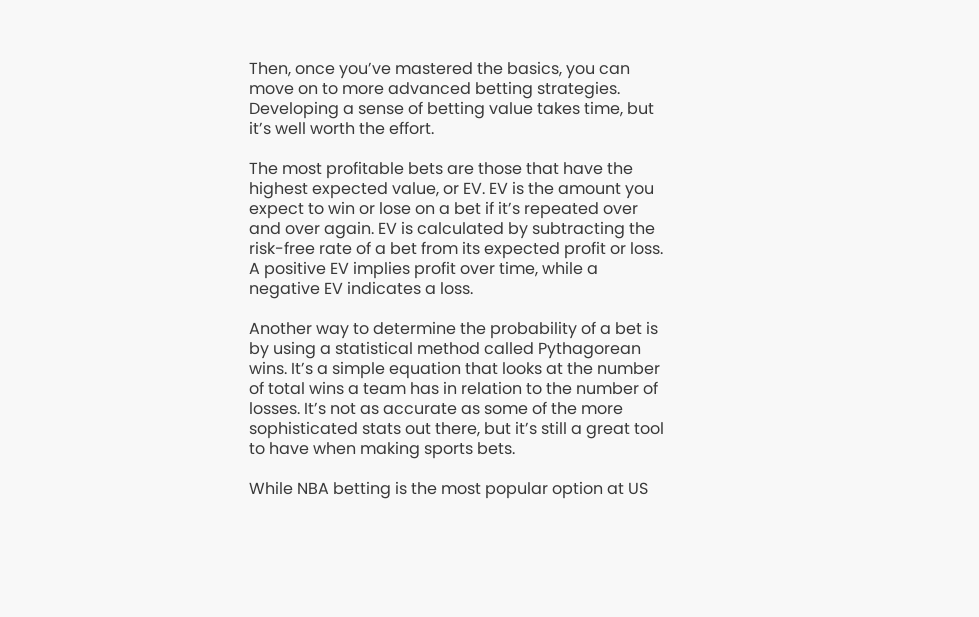Then, once you’ve mastered the basics, you can move on to more advanced betting strategies. Developing a sense of betting value takes time, but it’s well worth the effort.

The most profitable bets are those that have the highest expected value, or EV. EV is the amount you expect to win or lose on a bet if it’s repeated over and over again. EV is calculated by subtracting the risk-free rate of a bet from its expected profit or loss. A positive EV implies profit over time, while a negative EV indicates a loss.

Another way to determine the probability of a bet is by using a statistical method called Pythagorean wins. It’s a simple equation that looks at the number of total wins a team has in relation to the number of losses. It’s not as accurate as some of the more sophisticated stats out there, but it’s still a great tool to have when making sports bets.

While NBA betting is the most popular option at US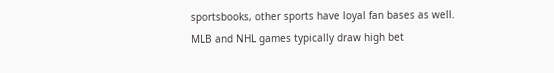sportsbooks, other sports have loyal fan bases as well. MLB and NHL games typically draw high bet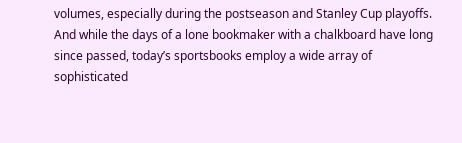volumes, especially during the postseason and Stanley Cup playoffs. And while the days of a lone bookmaker with a chalkboard have long since passed, today’s sportsbooks employ a wide array of sophisticated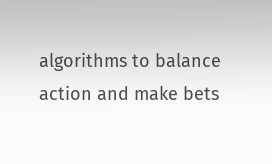algorithms to balance action and make bets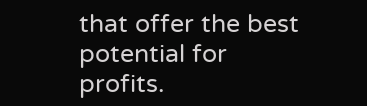that offer the best potential for profits.